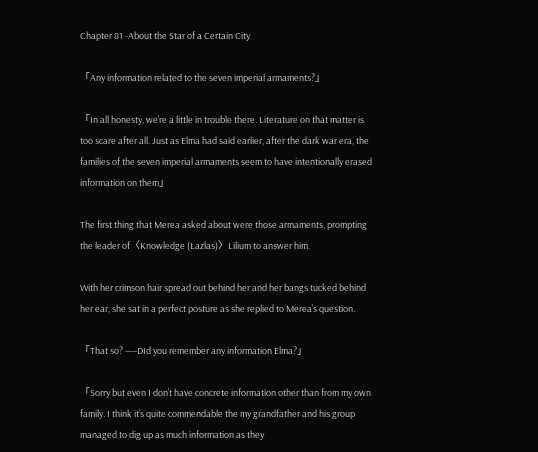Chapter 81 -About the Star of a Certain City

「Any information related to the seven imperial armaments?」

「In all honesty, we’re a little in trouble there. Literature on that matter is too scare after all. Just as Elma had said earlier, after the dark war era, the families of the seven imperial armaments seem to have intentionally erased information on them」

The first thing that Merea asked about were those armaments, prompting the leader of〈Knowledge (Lazlas)〉Lilium to answer him.

With her crimson hair spread out behind her and her bangs tucked behind her ear, she sat in a perfect posture as she replied to Merea’s question.

「That so? ――DId you remember any information Elma?」

「Sorry but even I don’t have concrete information other than from my own family. I think it’s quite commendable the my grandfather and his group managed to dig up as much information as they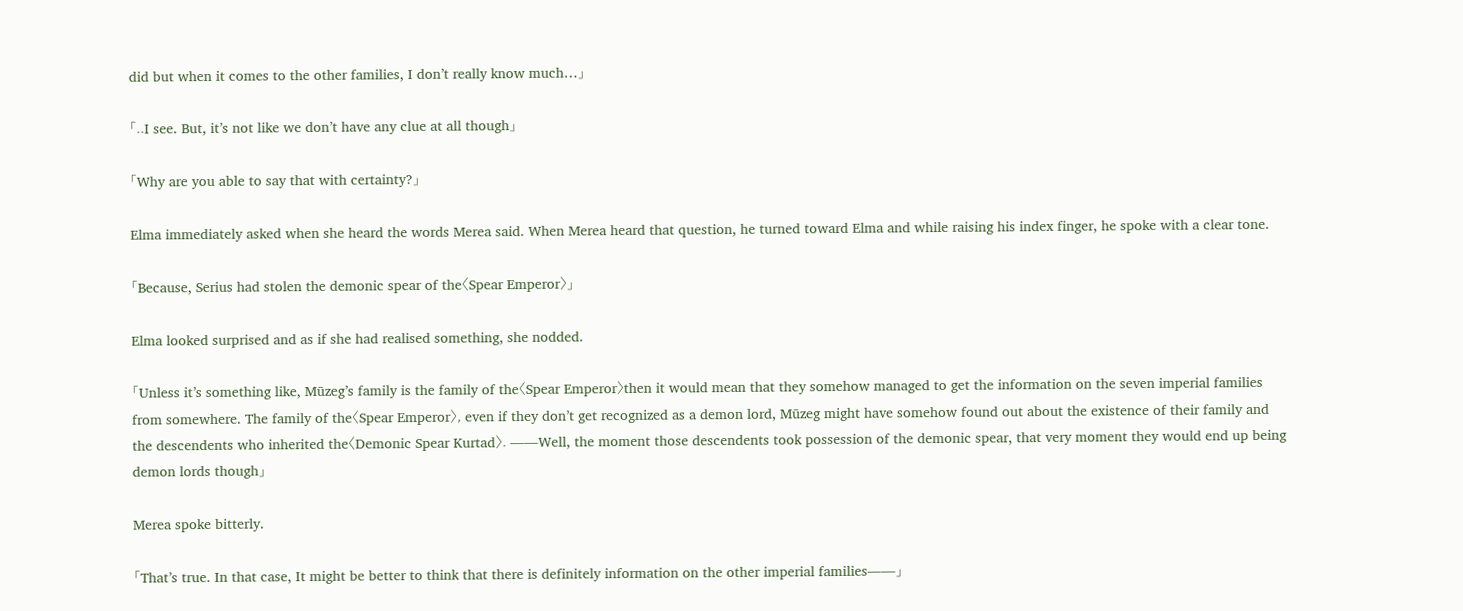did but when it comes to the other families, I don’t really know much…」

「..I see. But, it’s not like we don’t have any clue at all though」

「Why are you able to say that with certainty?」

Elma immediately asked when she heard the words Merea said. When Merea heard that question, he turned toward Elma and while raising his index finger, he spoke with a clear tone.

「Because, Serius had stolen the demonic spear of the〈Spear Emperor〉」

Elma looked surprised and as if she had realised something, she nodded.

「Unless it’s something like, Mūzeg’s family is the family of the〈Spear Emperor〉then it would mean that they somehow managed to get the information on the seven imperial families from somewhere. The family of the〈Spear Emperor〉, even if they don’t get recognized as a demon lord, Mūzeg might have somehow found out about the existence of their family and the descendents who inherited the〈Demonic Spear Kurtad〉. ――Well, the moment those descendents took possession of the demonic spear, that very moment they would end up being demon lords though」

Merea spoke bitterly.

「That’s true. In that case, It might be better to think that there is definitely information on the other imperial families――」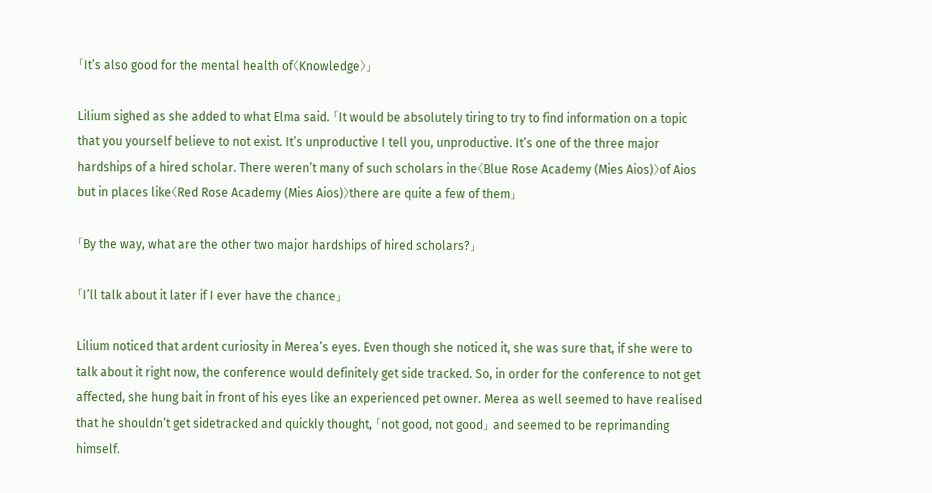「It’s also good for the mental health of〈Knowledge〉」

Lilium sighed as she added to what Elma said. 「It would be absolutely tiring to try to find information on a topic that you yourself believe to not exist. It’s unproductive I tell you, unproductive. It’s one of the three major hardships of a hired scholar. There weren’t many of such scholars in the〈Blue Rose Academy (Mies Aios)〉of Aios but in places like〈Red Rose Academy (Mies Aios)〉there are quite a few of them」

「By the way, what are the other two major hardships of hired scholars?」

「I’ll talk about it later if I ever have the chance」

Lilium noticed that ardent curiosity in Merea’s eyes. Even though she noticed it, she was sure that, if she were to talk about it right now, the conference would definitely get side tracked. So, in order for the conference to not get affected, she hung bait in front of his eyes like an experienced pet owner. Merea as well seemed to have realised that he shouldn’t get sidetracked and quickly thought, 「not good, not good」 and seemed to be reprimanding himself.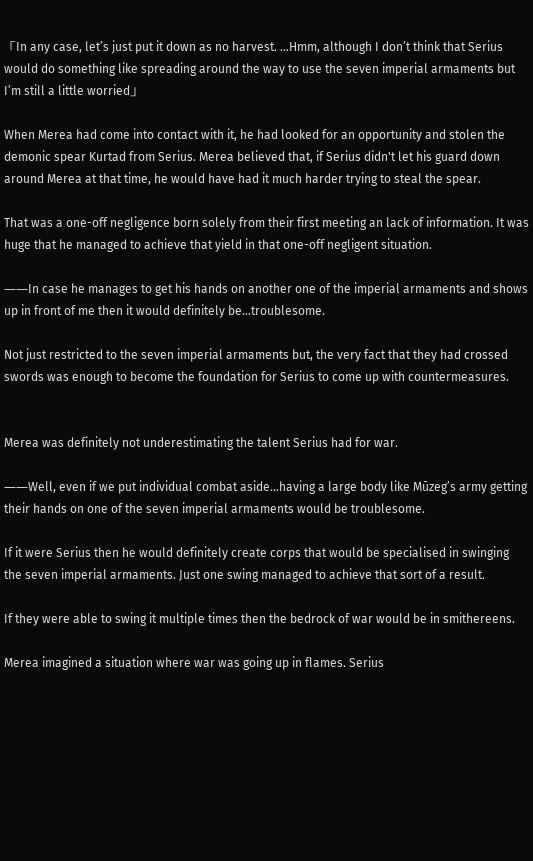「In any case, let’s just put it down as no harvest. ...Hmm, although I don’t think that Serius would do something like spreading around the way to use the seven imperial armaments but I’m still a little worried」

When Merea had come into contact with it, he had looked for an opportunity and stolen the demonic spear Kurtad from Serius. Merea believed that, if Serius didn't let his guard down around Merea at that time, he would have had it much harder trying to steal the spear.

That was a one-off negligence born solely from their first meeting an lack of information. It was huge that he managed to achieve that yield in that one-off negligent situation.

――In case he manages to get his hands on another one of the imperial armaments and shows up in front of me then it would definitely be...troublesome.

Not just restricted to the seven imperial armaments but, the very fact that they had crossed swords was enough to become the foundation for Serius to come up with countermeasures.


Merea was definitely not underestimating the talent Serius had for war.

――Well, even if we put individual combat aside...having a large body like Mūzeg’s army getting their hands on one of the seven imperial armaments would be troublesome.

If it were Serius then he would definitely create corps that would be specialised in swinging the seven imperial armaments. Just one swing managed to achieve that sort of a result.

If they were able to swing it multiple times then the bedrock of war would be in smithereens.

Merea imagined a situation where war was going up in flames. Serius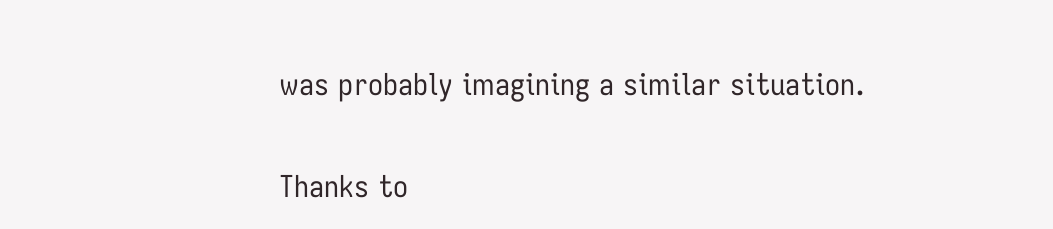was probably imagining a similar situation.

Thanks to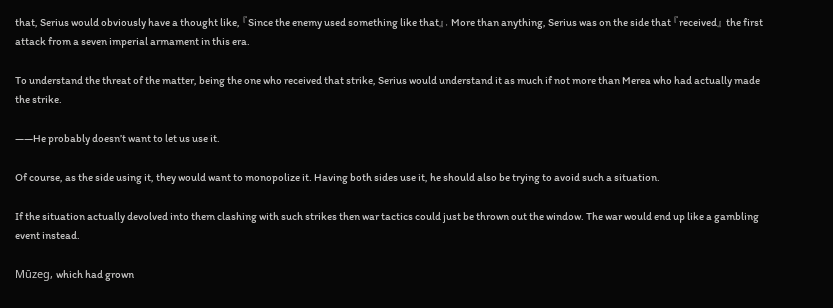that, Serius would obviously have a thought like, 『Since the enemy used something like that』. More than anything, Serius was on the side that 『received』 the first attack from a seven imperial armament in this era.

To understand the threat of the matter, being the one who received that strike, Serius would understand it as much if not more than Merea who had actually made the strike.

――He probably doesn’t want to let us use it.

Of course, as the side using it, they would want to monopolize it. Having both sides use it, he should also be trying to avoid such a situation.

If the situation actually devolved into them clashing with such strikes then war tactics could just be thrown out the window. The war would end up like a gambling event instead.

Mūzeg, which had grown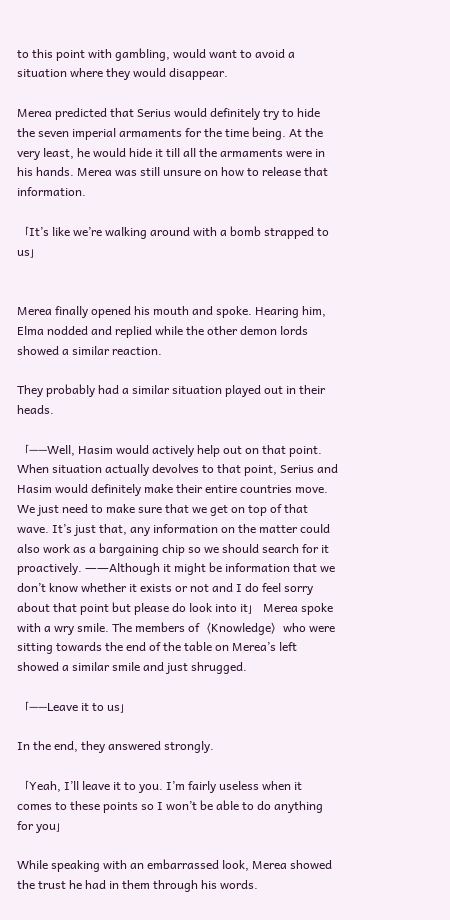to this point with gambling, would want to avoid a situation where they would disappear.

Merea predicted that Serius would definitely try to hide the seven imperial armaments for the time being. At the very least, he would hide it till all the armaments were in his hands. Merea was still unsure on how to release that information.

「It’s like we’re walking around with a bomb strapped to us」


Merea finally opened his mouth and spoke. Hearing him, Elma nodded and replied while the other demon lords showed a similar reaction.

They probably had a similar situation played out in their heads.

「――Well, Hasim would actively help out on that point. When situation actually devolves to that point, Serius and Hasim would definitely make their entire countries move. We just need to make sure that we get on top of that wave. It’s just that, any information on the matter could also work as a bargaining chip so we should search for it proactively. ――Although it might be information that we don’t know whether it exists or not and I do feel sorry about that point but please do look into it」 Merea spoke with a wry smile. The members of〈Knowledge〉who were sitting towards the end of the table on Merea’s left showed a similar smile and just shrugged.

「――Leave it to us」

In the end, they answered strongly.

「Yeah, I’ll leave it to you. I’m fairly useless when it comes to these points so I won’t be able to do anything for you」

While speaking with an embarrassed look, Merea showed the trust he had in them through his words.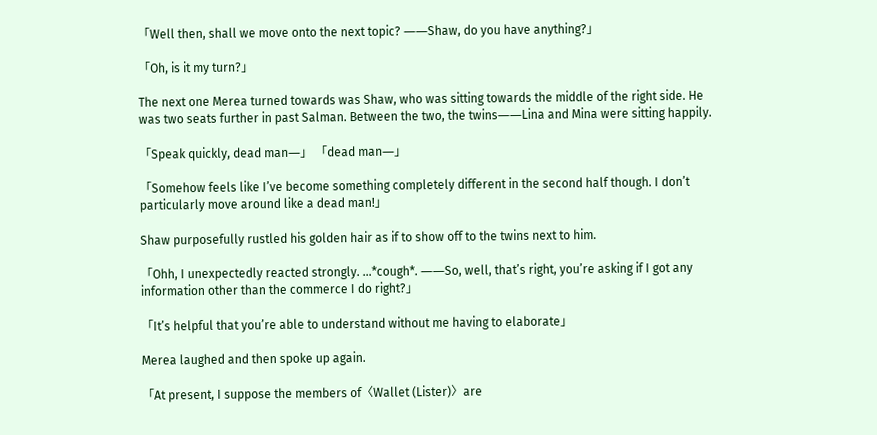「Well then, shall we move onto the next topic? ――Shaw, do you have anything?」

「Oh, is it my turn?」

The next one Merea turned towards was Shaw, who was sitting towards the middle of the right side. He was two seats further in past Salman. Between the two, the twins――Lina and Mina were sitting happily.

「Speak quickly, dead man―」 「dead man―」

「Somehow feels like I’ve become something completely different in the second half though. I don’t particularly move around like a dead man!」

Shaw purposefully rustled his golden hair as if to show off to the twins next to him.

「Ohh, I unexpectedly reacted strongly. …*cough*. ――So, well, that’s right, you’re asking if I got any information other than the commerce I do right?」

「It’s helpful that you’re able to understand without me having to elaborate」

Merea laughed and then spoke up again.

「At present, I suppose the members of〈Wallet (Lister)〉are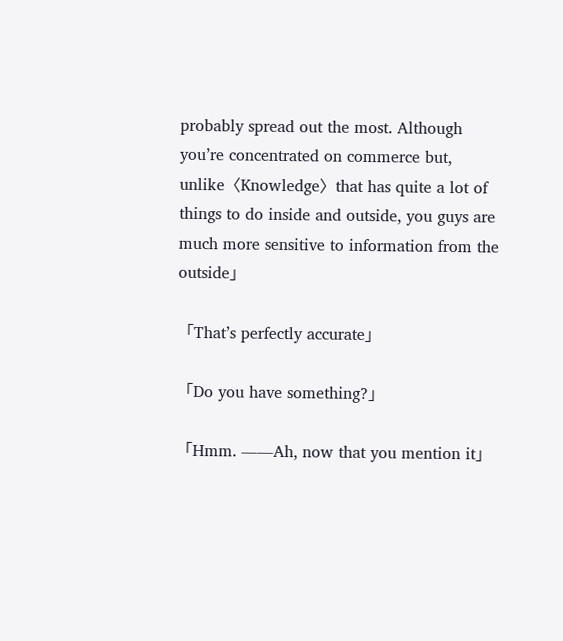probably spread out the most. Although you’re concentrated on commerce but, unlike〈Knowledge〉that has quite a lot of things to do inside and outside, you guys are much more sensitive to information from the outside」

「That’s perfectly accurate」

「Do you have something?」

「Hmm. ――Ah, now that you mention it」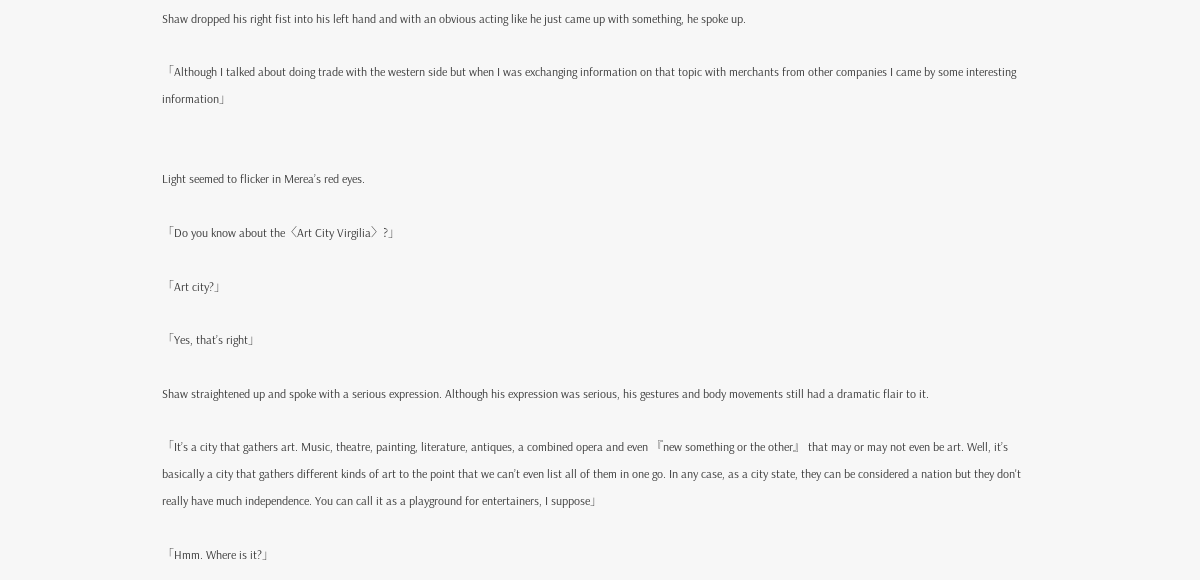Shaw dropped his right fist into his left hand and with an obvious acting like he just came up with something, he spoke up.

「Although I talked about doing trade with the western side but when I was exchanging information on that topic with merchants from other companies I came by some interesting information」


Light seemed to flicker in Merea’s red eyes.

「Do you know about the〈Art City Virgilia〉?」

「Art city?」

「Yes, that’s right」

Shaw straightened up and spoke with a serious expression. Although his expression was serious, his gestures and body movements still had a dramatic flair to it.

「It’s a city that gathers art. Music, theatre, painting, literature, antiques, a combined opera and even 『new something or the other』 that may or may not even be art. Well, it’s basically a city that gathers different kinds of art to the point that we can’t even list all of them in one go. In any case, as a city state, they can be considered a nation but they don't really have much independence. You can call it as a playground for entertainers, I suppose」

「Hmm. Where is it?」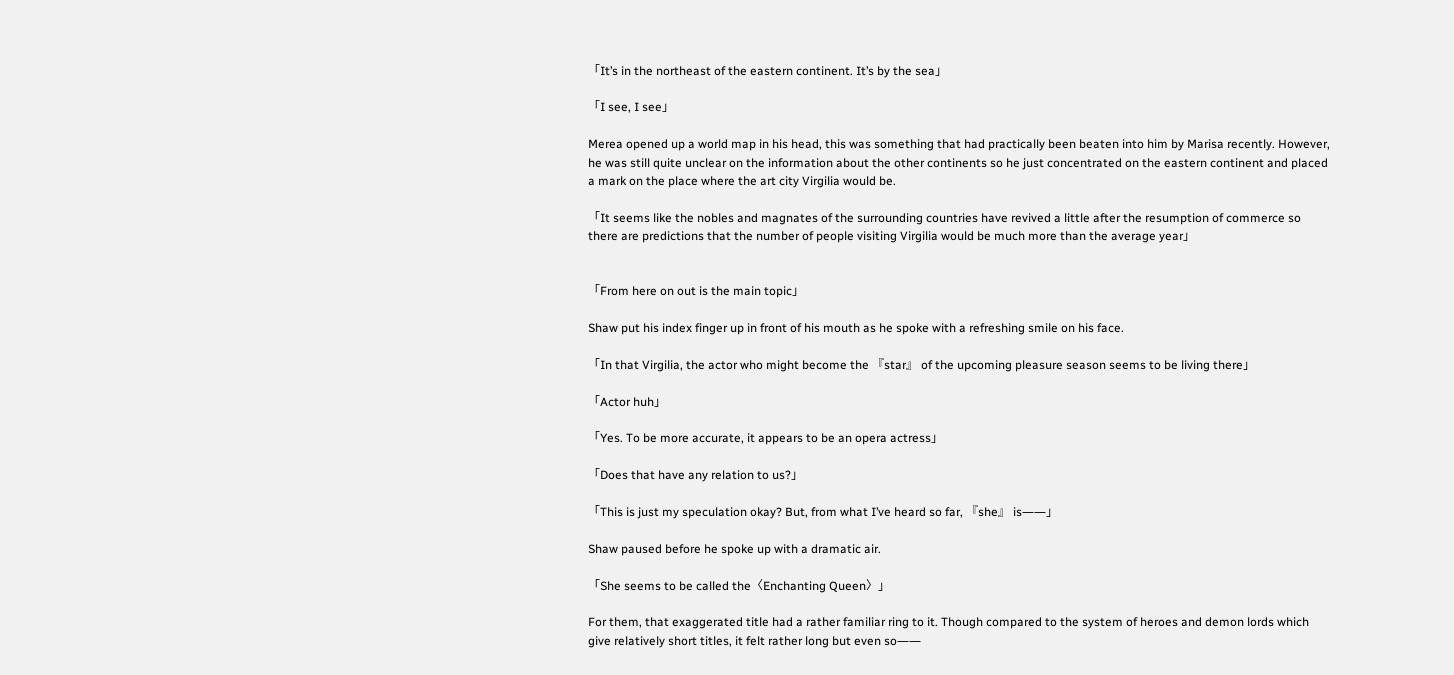「It’s in the northeast of the eastern continent. It’s by the sea」

「I see, I see」

Merea opened up a world map in his head, this was something that had practically been beaten into him by Marisa recently. However, he was still quite unclear on the information about the other continents so he just concentrated on the eastern continent and placed a mark on the place where the art city Virgilia would be.

「It seems like the nobles and magnates of the surrounding countries have revived a little after the resumption of commerce so there are predictions that the number of people visiting Virgilia would be much more than the average year」


「From here on out is the main topic」

Shaw put his index finger up in front of his mouth as he spoke with a refreshing smile on his face.

「In that Virgilia, the actor who might become the 『star』 of the upcoming pleasure season seems to be living there」

「Actor huh」

「Yes. To be more accurate, it appears to be an opera actress」

「Does that have any relation to us?」

「This is just my speculation okay? But, from what I’ve heard so far, 『she』 is――」

Shaw paused before he spoke up with a dramatic air.

「She seems to be called the〈Enchanting Queen〉」

For them, that exaggerated title had a rather familiar ring to it. Though compared to the system of heroes and demon lords which give relatively short titles, it felt rather long but even so――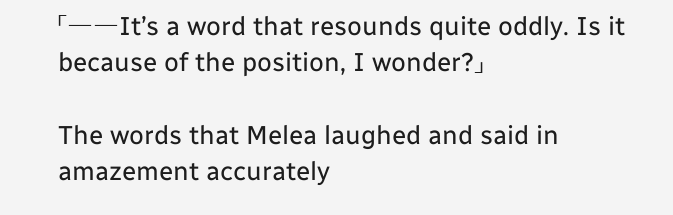「――It’s a word that resounds quite oddly. Is it because of the position, I wonder?」

The words that Melea laughed and said in amazement accurately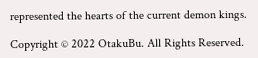represented the hearts of the current demon kings.

Copyright © 2022 OtakuBu. All Rights Reserved.